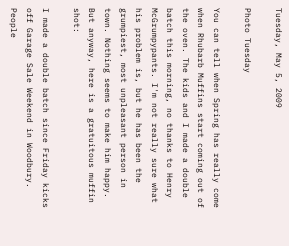Tuesday, May 5, 2009

Photo Tuesday

You can tell when Spring has really come when Rhubarb Muffins start coming out of the oven. The kids and I made a double batch this morning, no thanks to Henry McGrumpypants. I'm not really sure what his problem is, but he has been the grumpiest, most unpleasant person in town. Nothing seems to make him happy. But anyway, here is a gratuitous muffin shot:

I made a double batch since Friday kicks off Garage Sale Weekend in Woodbury. People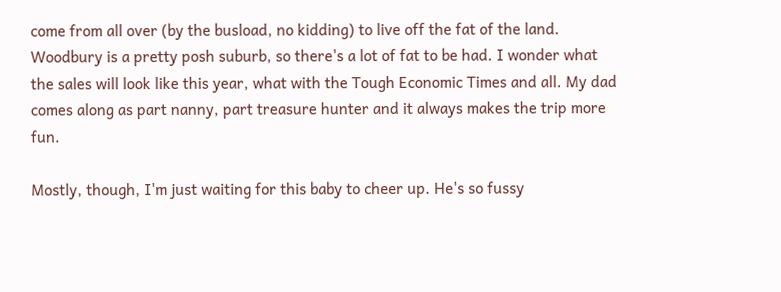come from all over (by the busload, no kidding) to live off the fat of the land. Woodbury is a pretty posh suburb, so there's a lot of fat to be had. I wonder what the sales will look like this year, what with the Tough Economic Times and all. My dad comes along as part nanny, part treasure hunter and it always makes the trip more fun.

Mostly, though, I'm just waiting for this baby to cheer up. He's so fussy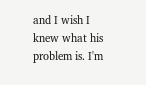and I wish I knew what his problem is. I'm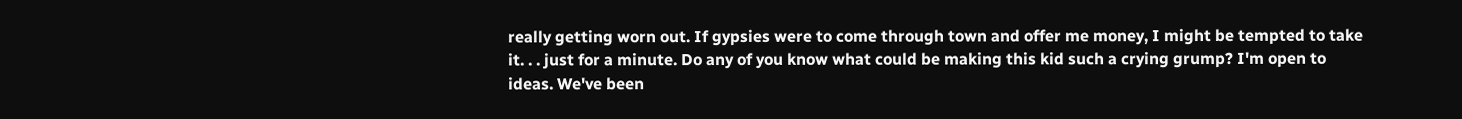really getting worn out. If gypsies were to come through town and offer me money, I might be tempted to take it. . . just for a minute. Do any of you know what could be making this kid such a crying grump? I'm open to ideas. We've been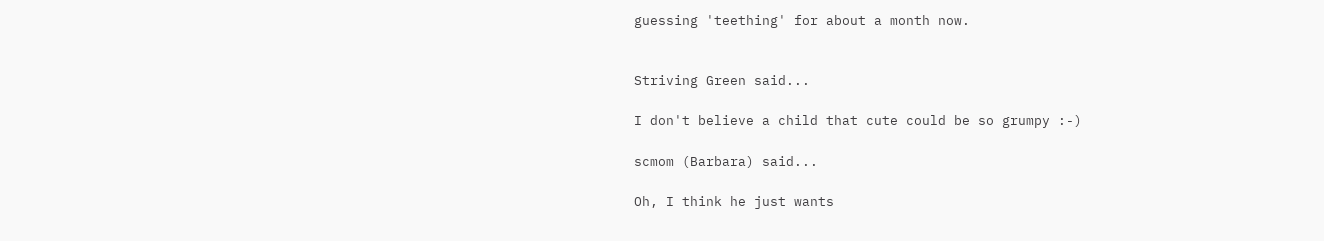guessing 'teething' for about a month now.


Striving Green said...

I don't believe a child that cute could be so grumpy :-)

scmom (Barbara) said...

Oh, I think he just wants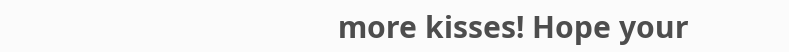more kisses! Hope your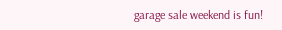garage sale weekend is fun!